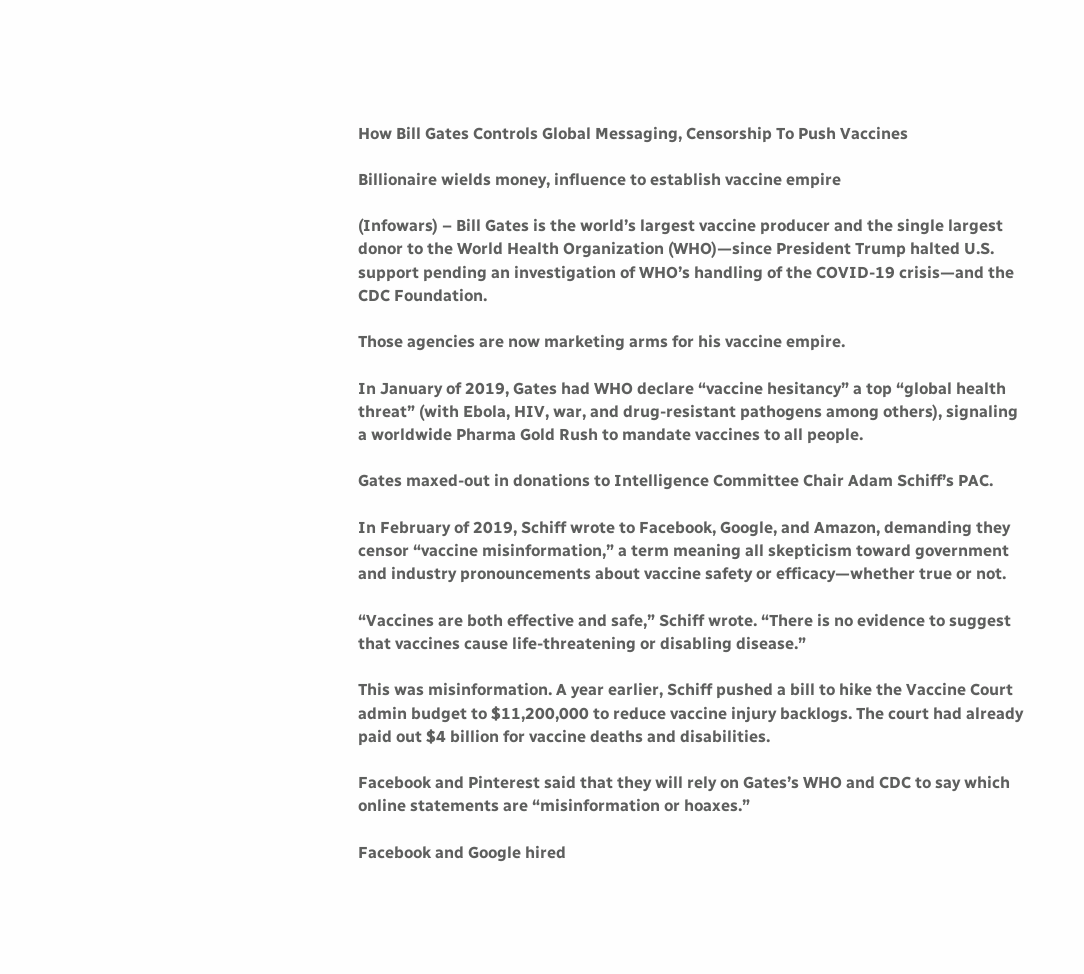How Bill Gates Controls Global Messaging, Censorship To Push Vaccines

Billionaire wields money, influence to establish vaccine empire

(Infowars) – Bill Gates is the world’s largest vaccine producer and the single largest donor to the World Health Organization (WHO)—since President Trump halted U.S. support pending an investigation of WHO’s handling of the COVID-19 crisis—and the CDC Foundation.

Those agencies are now marketing arms for his vaccine empire.

In January of 2019, Gates had WHO declare “vaccine hesitancy” a top “global health threat” (with Ebola, HIV, war, and drug-resistant pathogens among others), signaling a worldwide Pharma Gold Rush to mandate vaccines to all people.

Gates maxed-out in donations to Intelligence Committee Chair Adam Schiff’s PAC.

In February of 2019, Schiff wrote to Facebook, Google, and Amazon, demanding they censor “vaccine misinformation,” a term meaning all skepticism toward government and industry pronouncements about vaccine safety or efficacy—whether true or not.

“Vaccines are both effective and safe,” Schiff wrote. “There is no evidence to suggest that vaccines cause life-threatening or disabling disease.”

This was misinformation. A year earlier, Schiff pushed a bill to hike the Vaccine Court admin budget to $11,200,000 to reduce vaccine injury backlogs. The court had already paid out $4 billion for vaccine deaths and disabilities.

Facebook and Pinterest said that they will rely on Gates’s WHO and CDC to say which online statements are “misinformation or hoaxes.”

Facebook and Google hired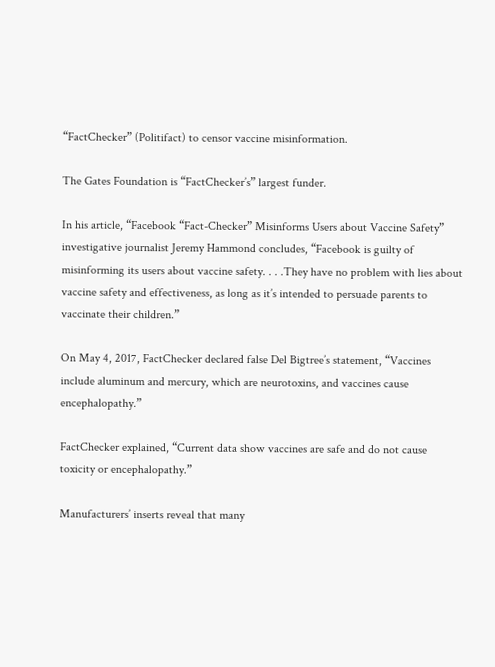“FactChecker” (Politifact) to censor vaccine misinformation.

The Gates Foundation is “FactChecker’s” largest funder.

In his article, “Facebook “Fact-Checker” Misinforms Users about Vaccine Safety” investigative journalist Jeremy Hammond concludes, “Facebook is guilty of misinforming its users about vaccine safety. . . .They have no problem with lies about vaccine safety and effectiveness, as long as it’s intended to persuade parents to vaccinate their children.”

On May 4, 2017, FactChecker declared false Del Bigtree’s statement, “Vaccines include aluminum and mercury, which are neurotoxins, and vaccines cause encephalopathy.”

FactChecker explained, “Current data show vaccines are safe and do not cause toxicity or encephalopathy.”

Manufacturers’ inserts reveal that many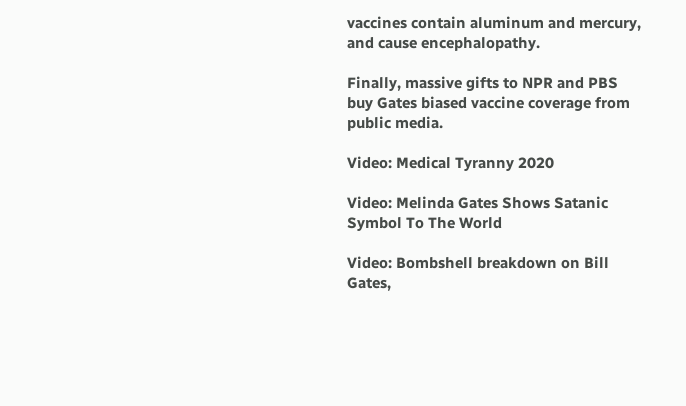vaccines contain aluminum and mercury, and cause encephalopathy.

Finally, massive gifts to NPR and PBS buy Gates biased vaccine coverage from public media.

Video: Medical Tyranny 2020

Video: Melinda Gates Shows Satanic Symbol To The World

Video: Bombshell breakdown on Bill Gates,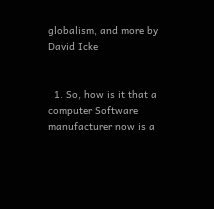globalism, and more by David Icke


  1. So, how is it that a computer Software manufacturer now is a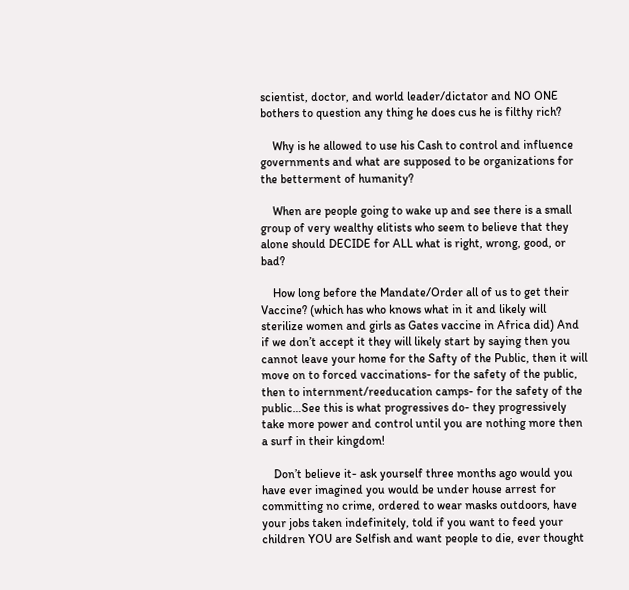scientist, doctor, and world leader/dictator and NO ONE bothers to question any thing he does cus he is filthy rich?

    Why is he allowed to use his Cash to control and influence governments and what are supposed to be organizations for the betterment of humanity?

    When are people going to wake up and see there is a small group of very wealthy elitists who seem to believe that they alone should DECIDE for ALL what is right, wrong, good, or bad?

    How long before the Mandate/Order all of us to get their Vaccine? (which has who knows what in it and likely will sterilize women and girls as Gates vaccine in Africa did) And if we don’t accept it they will likely start by saying then you cannot leave your home for the Safty of the Public, then it will move on to forced vaccinations- for the safety of the public, then to internment/reeducation camps- for the safety of the public…See this is what progressives do- they progressively take more power and control until you are nothing more then a surf in their kingdom!

    Don’t believe it- ask yourself three months ago would you have ever imagined you would be under house arrest for committing no crime, ordered to wear masks outdoors, have your jobs taken indefinitely, told if you want to feed your children YOU are Selfish and want people to die, ever thought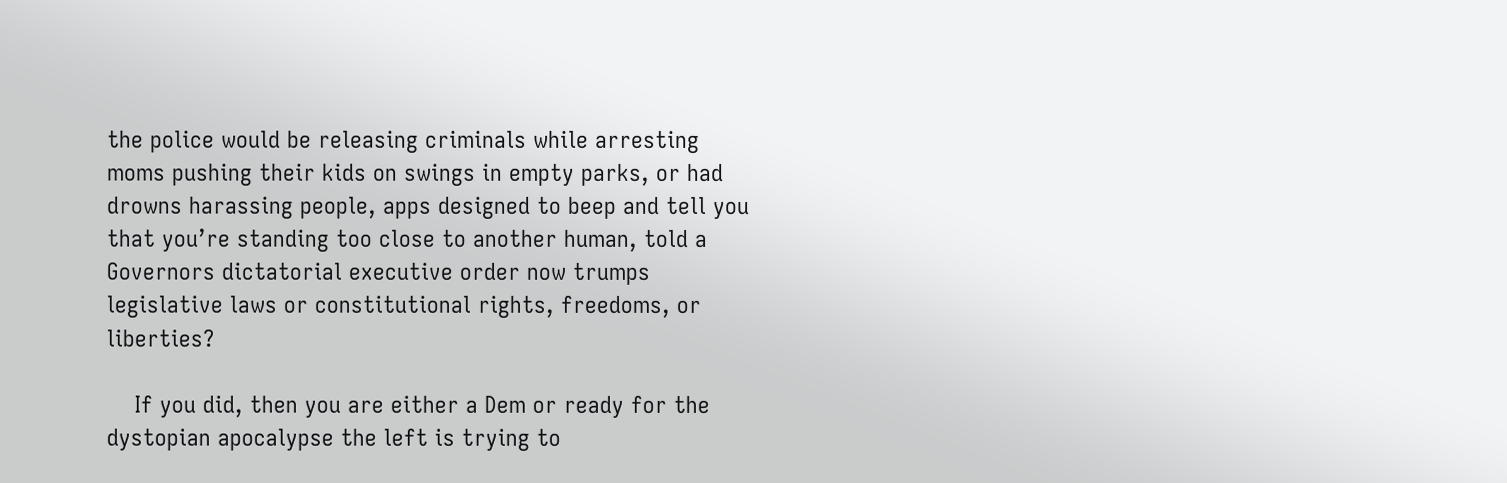the police would be releasing criminals while arresting moms pushing their kids on swings in empty parks, or had drowns harassing people, apps designed to beep and tell you that you’re standing too close to another human, told a Governors dictatorial executive order now trumps legislative laws or constitutional rights, freedoms, or liberties?

    If you did, then you are either a Dem or ready for the dystopian apocalypse the left is trying to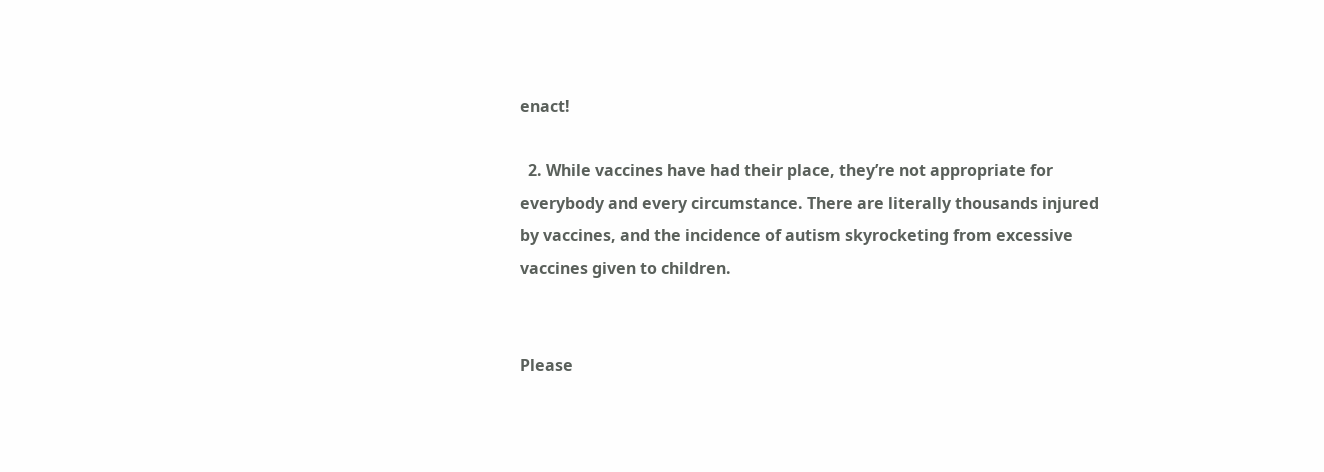enact!

  2. While vaccines have had their place, they’re not appropriate for everybody and every circumstance. There are literally thousands injured by vaccines, and the incidence of autism skyrocketing from excessive vaccines given to children.


Please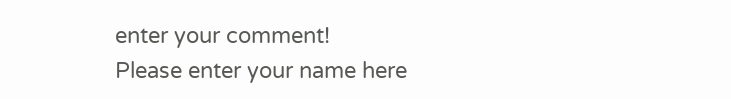enter your comment!
Please enter your name here